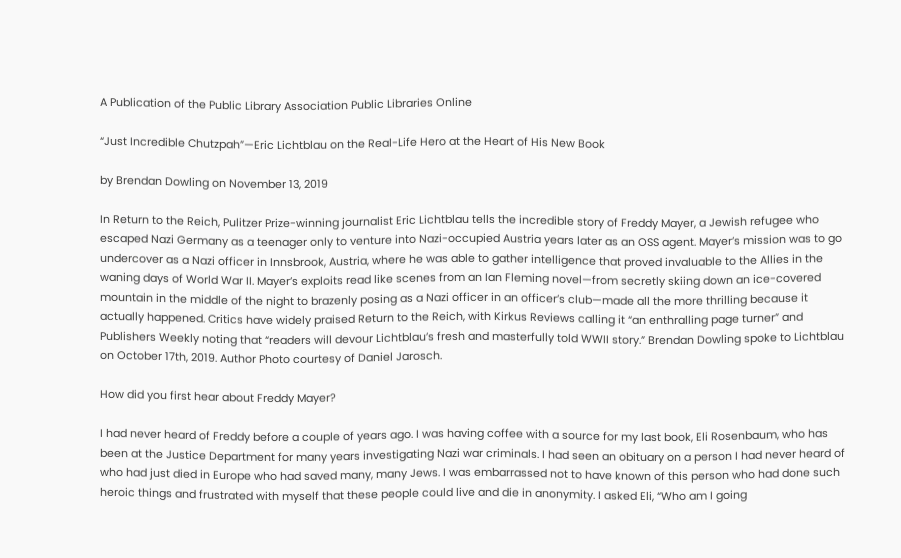A Publication of the Public Library Association Public Libraries Online

“Just Incredible Chutzpah”—Eric Lichtblau on the Real-Life Hero at the Heart of His New Book

by Brendan Dowling on November 13, 2019

In Return to the Reich, Pulitzer Prize-winning journalist Eric Lichtblau tells the incredible story of Freddy Mayer, a Jewish refugee who escaped Nazi Germany as a teenager only to venture into Nazi-occupied Austria years later as an OSS agent. Mayer’s mission was to go undercover as a Nazi officer in Innsbrook, Austria, where he was able to gather intelligence that proved invaluable to the Allies in the waning days of World War II. Mayer’s exploits read like scenes from an Ian Fleming novel—from secretly skiing down an ice-covered mountain in the middle of the night to brazenly posing as a Nazi officer in an officer’s club—made all the more thrilling because it actually happened. Critics have widely praised Return to the Reich, with Kirkus Reviews calling it “an enthralling page turner” and Publishers Weekly noting that “readers will devour Lichtblau’s fresh and masterfully told WWII story.” Brendan Dowling spoke to Lichtblau on October 17th, 2019. Author Photo courtesy of Daniel Jarosch.

How did you first hear about Freddy Mayer?

I had never heard of Freddy before a couple of years ago. I was having coffee with a source for my last book, Eli Rosenbaum, who has been at the Justice Department for many years investigating Nazi war criminals. I had seen an obituary on a person I had never heard of who had just died in Europe who had saved many, many Jews. I was embarrassed not to have known of this person who had done such heroic things and frustrated with myself that these people could live and die in anonymity. I asked Eli, “Who am I going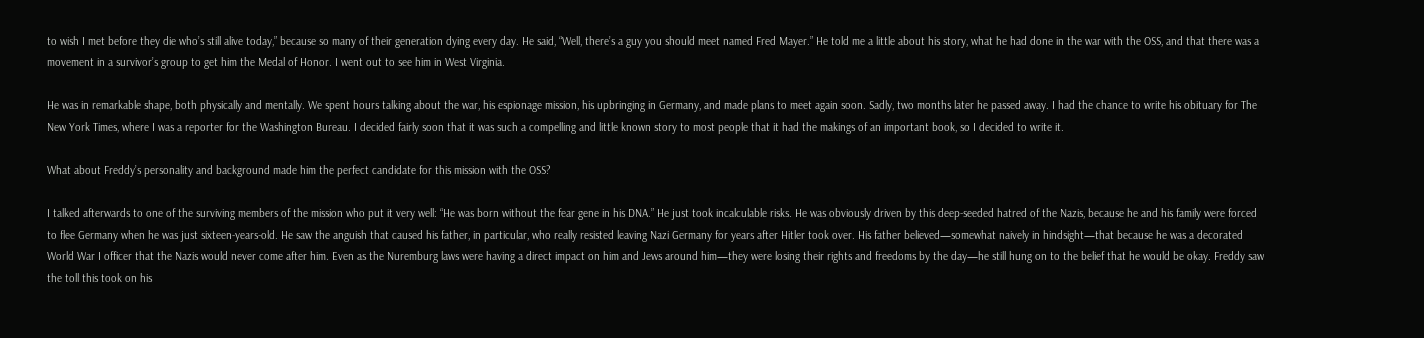to wish I met before they die who’s still alive today,” because so many of their generation dying every day. He said, “Well, there’s a guy you should meet named Fred Mayer.” He told me a little about his story, what he had done in the war with the OSS, and that there was a movement in a survivor’s group to get him the Medal of Honor. I went out to see him in West Virginia.

He was in remarkable shape, both physically and mentally. We spent hours talking about the war, his espionage mission, his upbringing in Germany, and made plans to meet again soon. Sadly, two months later he passed away. I had the chance to write his obituary for The New York Times, where I was a reporter for the Washington Bureau. I decided fairly soon that it was such a compelling and little known story to most people that it had the makings of an important book, so I decided to write it.

What about Freddy’s personality and background made him the perfect candidate for this mission with the OSS?

I talked afterwards to one of the surviving members of the mission who put it very well: “He was born without the fear gene in his DNA.” He just took incalculable risks. He was obviously driven by this deep-seeded hatred of the Nazis, because he and his family were forced to flee Germany when he was just sixteen-years-old. He saw the anguish that caused his father, in particular, who really resisted leaving Nazi Germany for years after Hitler took over. His father believed—somewhat naively in hindsight—that because he was a decorated World War I officer that the Nazis would never come after him. Even as the Nuremburg laws were having a direct impact on him and Jews around him—they were losing their rights and freedoms by the day—he still hung on to the belief that he would be okay. Freddy saw the toll this took on his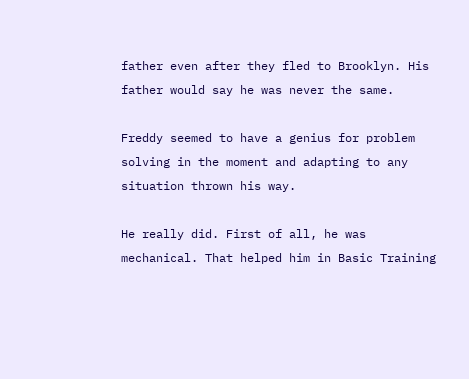father even after they fled to Brooklyn. His father would say he was never the same.

Freddy seemed to have a genius for problem solving in the moment and adapting to any situation thrown his way.

He really did. First of all, he was mechanical. That helped him in Basic Training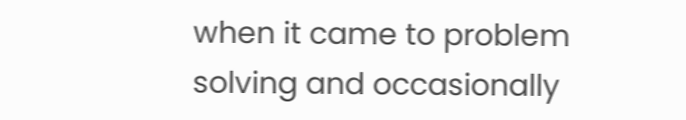when it came to problem solving and occasionally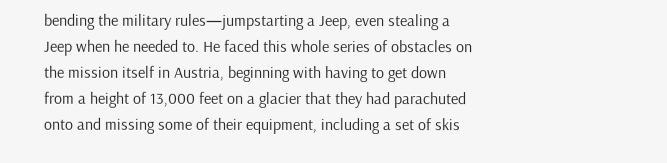bending the military rules—jumpstarting a Jeep, even stealing a Jeep when he needed to. He faced this whole series of obstacles on the mission itself in Austria, beginning with having to get down from a height of 13,000 feet on a glacier that they had parachuted onto and missing some of their equipment, including a set of skis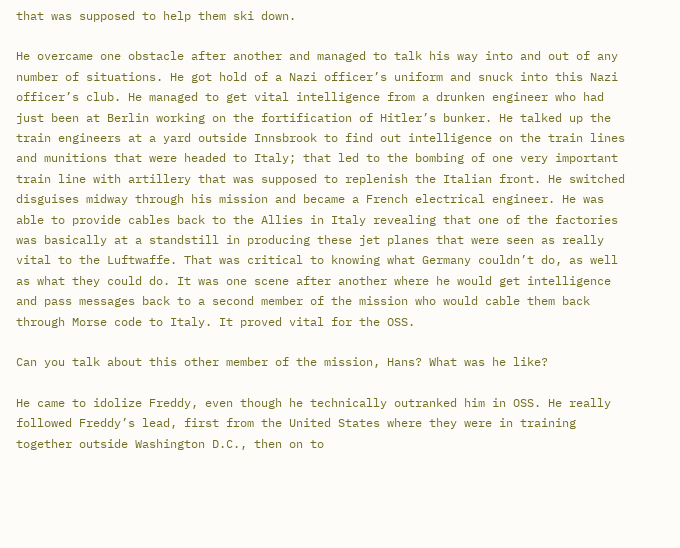that was supposed to help them ski down.

He overcame one obstacle after another and managed to talk his way into and out of any number of situations. He got hold of a Nazi officer’s uniform and snuck into this Nazi officer’s club. He managed to get vital intelligence from a drunken engineer who had just been at Berlin working on the fortification of Hitler’s bunker. He talked up the train engineers at a yard outside Innsbrook to find out intelligence on the train lines and munitions that were headed to Italy; that led to the bombing of one very important train line with artillery that was supposed to replenish the Italian front. He switched disguises midway through his mission and became a French electrical engineer. He was able to provide cables back to the Allies in Italy revealing that one of the factories was basically at a standstill in producing these jet planes that were seen as really vital to the Luftwaffe. That was critical to knowing what Germany couldn’t do, as well as what they could do. It was one scene after another where he would get intelligence and pass messages back to a second member of the mission who would cable them back through Morse code to Italy. It proved vital for the OSS.

Can you talk about this other member of the mission, Hans? What was he like?

He came to idolize Freddy, even though he technically outranked him in OSS. He really followed Freddy’s lead, first from the United States where they were in training together outside Washington D.C., then on to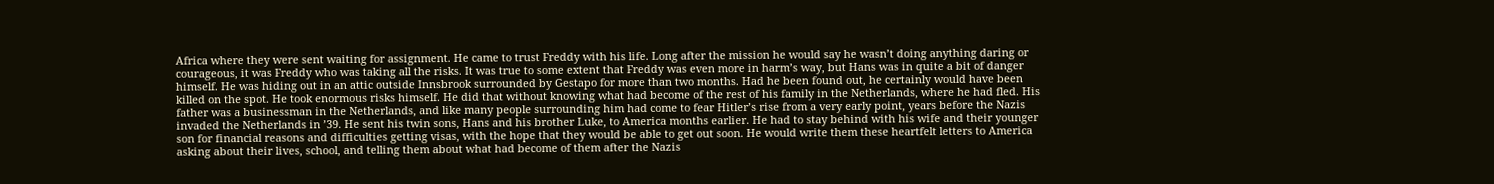Africa where they were sent waiting for assignment. He came to trust Freddy with his life. Long after the mission he would say he wasn’t doing anything daring or courageous, it was Freddy who was taking all the risks. It was true to some extent that Freddy was even more in harm’s way, but Hans was in quite a bit of danger himself. He was hiding out in an attic outside Innsbrook surrounded by Gestapo for more than two months. Had he been found out, he certainly would have been killed on the spot. He took enormous risks himself. He did that without knowing what had become of the rest of his family in the Netherlands, where he had fled. His father was a businessman in the Netherlands, and like many people surrounding him had come to fear Hitler’s rise from a very early point, years before the Nazis invaded the Netherlands in ’39. He sent his twin sons, Hans and his brother Luke, to America months earlier. He had to stay behind with his wife and their younger son for financial reasons and difficulties getting visas, with the hope that they would be able to get out soon. He would write them these heartfelt letters to America asking about their lives, school, and telling them about what had become of them after the Nazis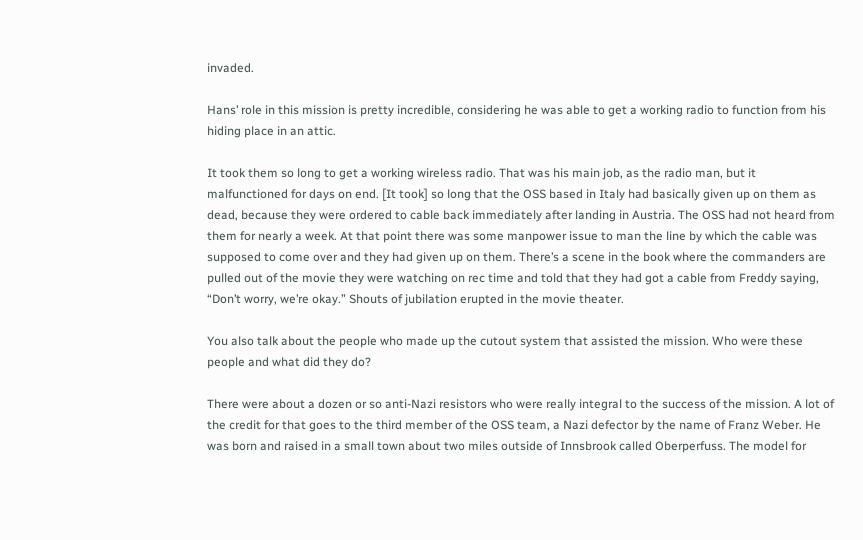invaded.

Hans’ role in this mission is pretty incredible, considering he was able to get a working radio to function from his hiding place in an attic.

It took them so long to get a working wireless radio. That was his main job, as the radio man, but it malfunctioned for days on end. [It took] so long that the OSS based in Italy had basically given up on them as dead, because they were ordered to cable back immediately after landing in Austria. The OSS had not heard from them for nearly a week. At that point there was some manpower issue to man the line by which the cable was supposed to come over and they had given up on them. There’s a scene in the book where the commanders are pulled out of the movie they were watching on rec time and told that they had got a cable from Freddy saying, “Don’t worry, we’re okay.” Shouts of jubilation erupted in the movie theater.

You also talk about the people who made up the cutout system that assisted the mission. Who were these people and what did they do?

There were about a dozen or so anti-Nazi resistors who were really integral to the success of the mission. A lot of the credit for that goes to the third member of the OSS team, a Nazi defector by the name of Franz Weber. He was born and raised in a small town about two miles outside of Innsbrook called Oberperfuss. The model for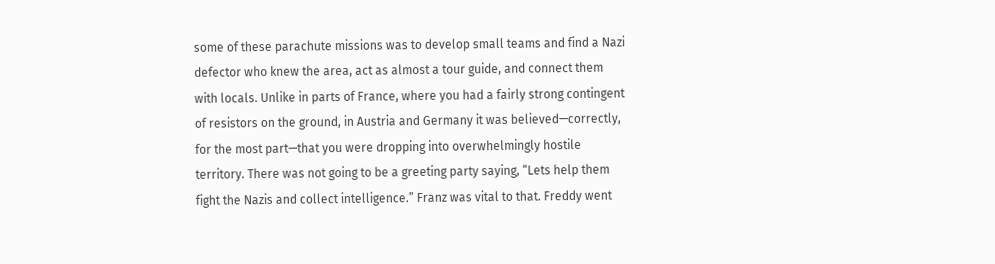some of these parachute missions was to develop small teams and find a Nazi defector who knew the area, act as almost a tour guide, and connect them with locals. Unlike in parts of France, where you had a fairly strong contingent of resistors on the ground, in Austria and Germany it was believed—correctly, for the most part—that you were dropping into overwhelmingly hostile territory. There was not going to be a greeting party saying, “Lets help them fight the Nazis and collect intelligence.” Franz was vital to that. Freddy went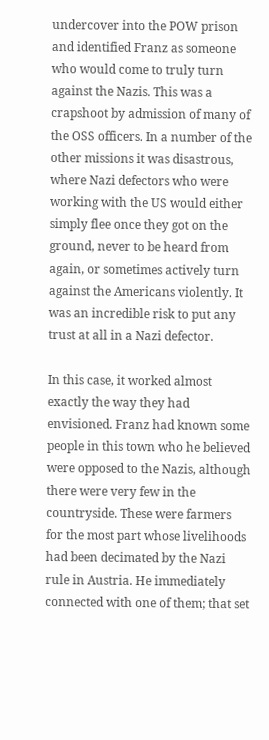undercover into the POW prison and identified Franz as someone who would come to truly turn against the Nazis. This was a crapshoot by admission of many of the OSS officers. In a number of the other missions it was disastrous, where Nazi defectors who were working with the US would either simply flee once they got on the ground, never to be heard from again, or sometimes actively turn against the Americans violently. It was an incredible risk to put any trust at all in a Nazi defector.

In this case, it worked almost exactly the way they had envisioned. Franz had known some people in this town who he believed were opposed to the Nazis, although there were very few in the countryside. These were farmers for the most part whose livelihoods had been decimated by the Nazi rule in Austria. He immediately connected with one of them; that set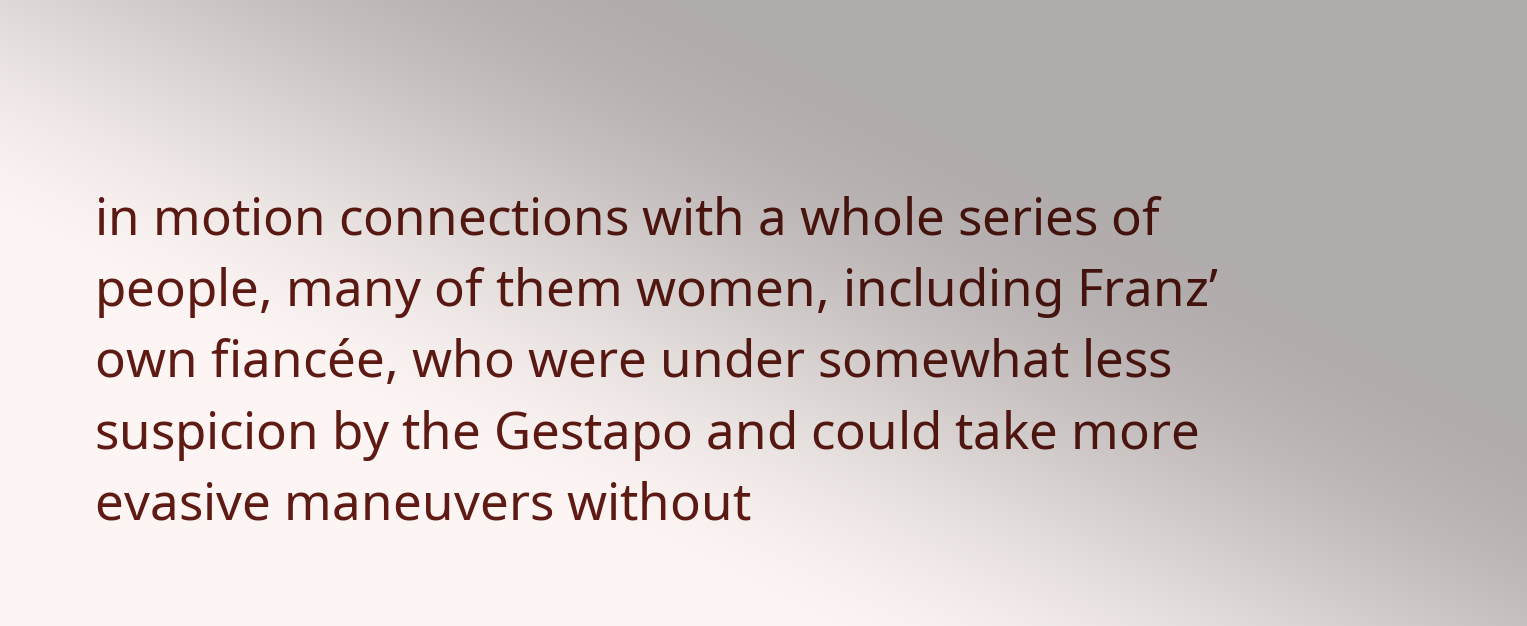in motion connections with a whole series of people, many of them women, including Franz’ own fiancée, who were under somewhat less suspicion by the Gestapo and could take more evasive maneuvers without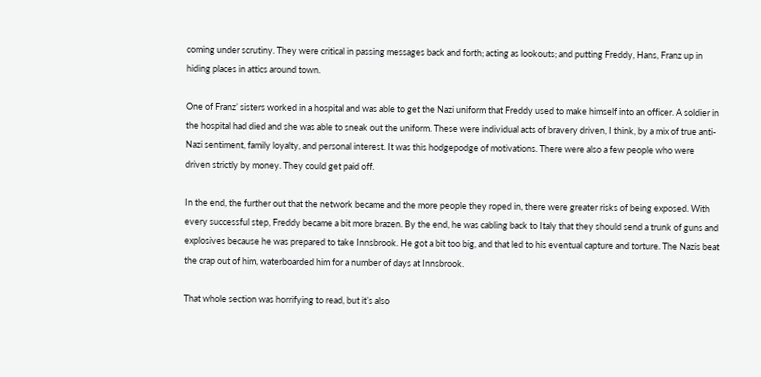coming under scrutiny. They were critical in passing messages back and forth; acting as lookouts; and putting Freddy, Hans, Franz up in hiding places in attics around town.

One of Franz’ sisters worked in a hospital and was able to get the Nazi uniform that Freddy used to make himself into an officer. A soldier in the hospital had died and she was able to sneak out the uniform. These were individual acts of bravery driven, I think, by a mix of true anti-Nazi sentiment, family loyalty, and personal interest. It was this hodgepodge of motivations. There were also a few people who were driven strictly by money. They could get paid off.

In the end, the further out that the network became and the more people they roped in, there were greater risks of being exposed. With every successful step, Freddy became a bit more brazen. By the end, he was cabling back to Italy that they should send a trunk of guns and explosives because he was prepared to take Innsbrook. He got a bit too big, and that led to his eventual capture and torture. The Nazis beat the crap out of him, waterboarded him for a number of days at Innsbrook.

That whole section was horrifying to read, but it’s also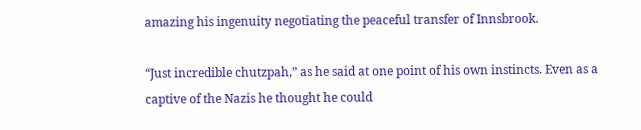amazing his ingenuity negotiating the peaceful transfer of Innsbrook.

“Just incredible chutzpah,” as he said at one point of his own instincts. Even as a captive of the Nazis he thought he could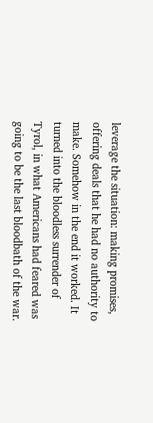leverage the situation: making promises, offering deals that he had no authority to make. Somehow in the end it worked. It turned into the bloodless surrender of Tyrol, in what Americans had feared was going to be the last bloodbath of the war.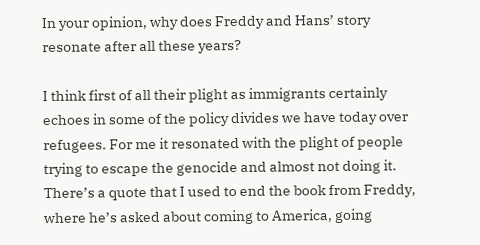In your opinion, why does Freddy and Hans’ story resonate after all these years?

I think first of all their plight as immigrants certainly echoes in some of the policy divides we have today over refugees. For me it resonated with the plight of people trying to escape the genocide and almost not doing it. There’s a quote that I used to end the book from Freddy, where he’s asked about coming to America, going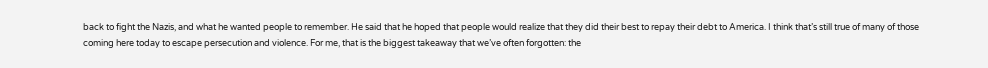back to fight the Nazis, and what he wanted people to remember. He said that he hoped that people would realize that they did their best to repay their debt to America. I think that’s still true of many of those coming here today to escape persecution and violence. For me, that is the biggest takeaway that we’ve often forgotten: the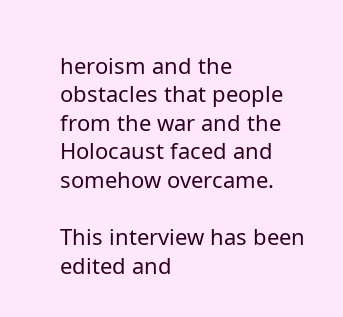heroism and the obstacles that people from the war and the Holocaust faced and somehow overcame.

This interview has been edited and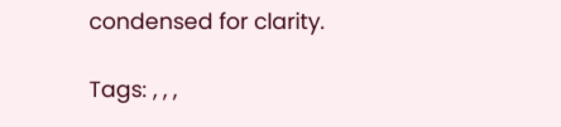condensed for clarity.

Tags: , , ,